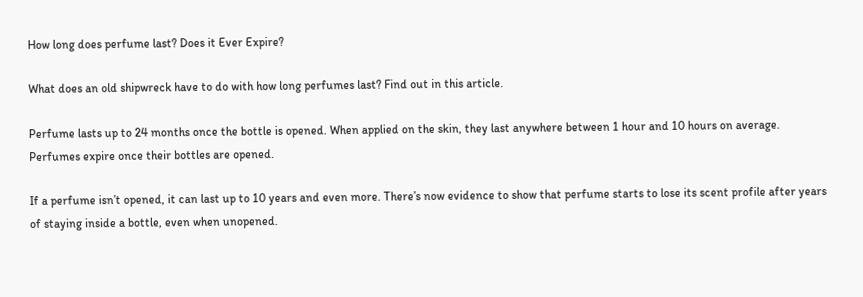How long does perfume last? Does it Ever Expire?

What does an old shipwreck have to do with how long perfumes last? Find out in this article.

Perfume lasts up to 24 months once the bottle is opened. When applied on the skin, they last anywhere between 1 hour and 10 hours on average. Perfumes expire once their bottles are opened.

If a perfume isn’t opened, it can last up to 10 years and even more. There’s now evidence to show that perfume starts to lose its scent profile after years of staying inside a bottle, even when unopened.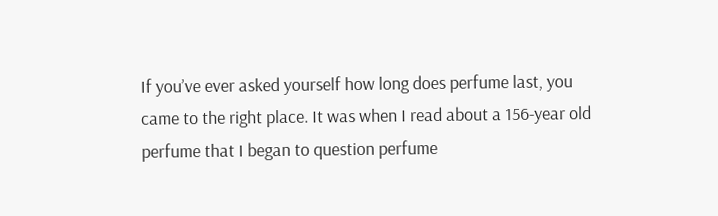If you’ve ever asked yourself how long does perfume last, you came to the right place. It was when I read about a 156-year old perfume that I began to question perfume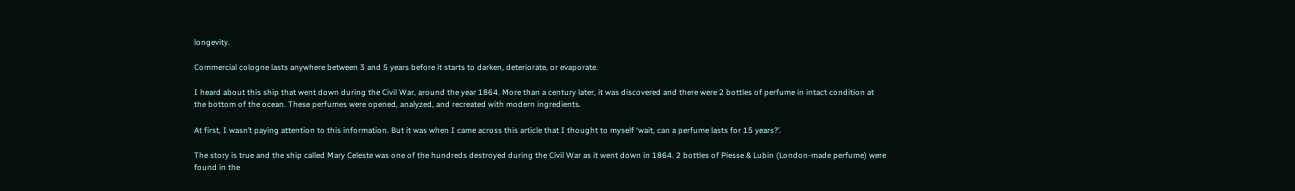longevity.

Commercial cologne lasts anywhere between 3 and 5 years before it starts to darken, deteriorate, or evaporate.

I heard about this ship that went down during the Civil War, around the year 1864. More than a century later, it was discovered and there were 2 bottles of perfume in intact condition at the bottom of the ocean. These perfumes were opened, analyzed, and recreated with modern ingredients.

At first, I wasn’t paying attention to this information. But it was when I came across this article that I thought to myself ‘wait, can a perfume lasts for 15 years?’.

The story is true and the ship called Mary Celeste was one of the hundreds destroyed during the Civil War as it went down in 1864. 2 bottles of Piesse & Lubin (London-made perfume) were found in the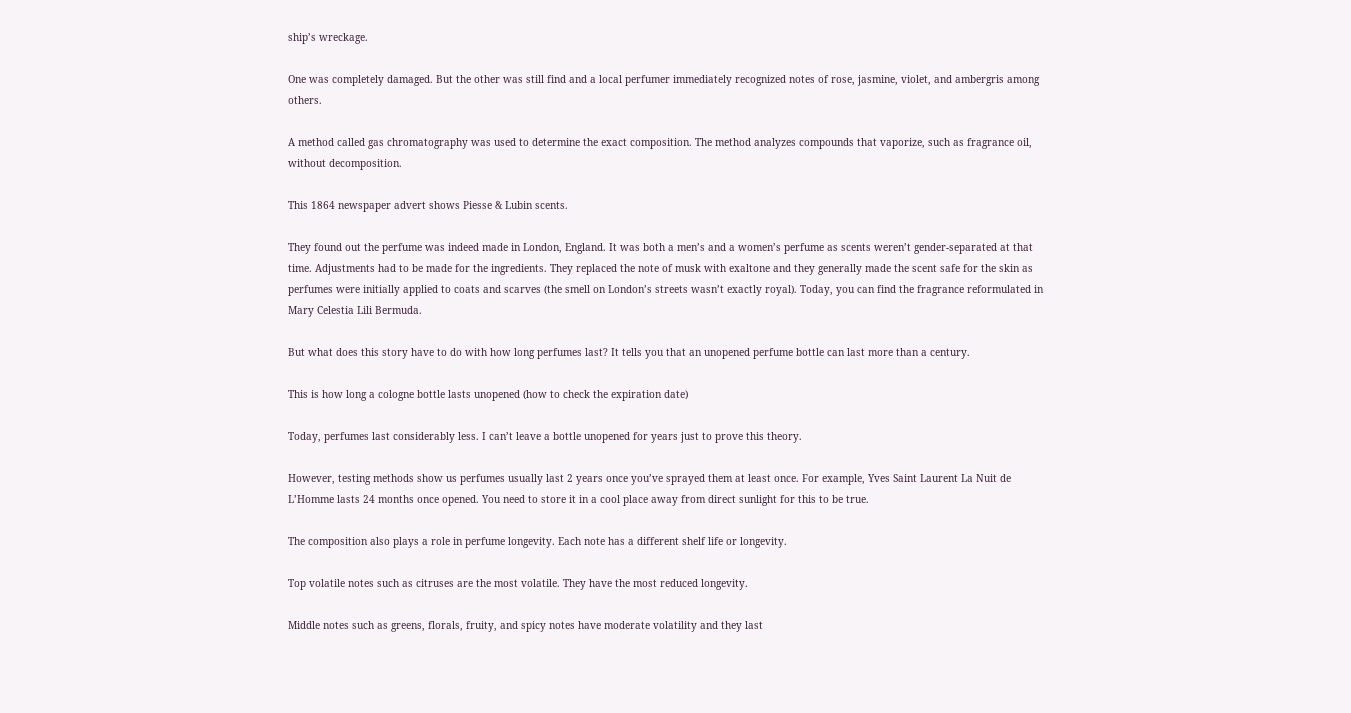ship’s wreckage.

One was completely damaged. But the other was still find and a local perfumer immediately recognized notes of rose, jasmine, violet, and ambergris among others.

A method called gas chromatography was used to determine the exact composition. The method analyzes compounds that vaporize, such as fragrance oil, without decomposition.

This 1864 newspaper advert shows Piesse & Lubin scents.

They found out the perfume was indeed made in London, England. It was both a men’s and a women’s perfume as scents weren’t gender-separated at that time. Adjustments had to be made for the ingredients. They replaced the note of musk with exaltone and they generally made the scent safe for the skin as perfumes were initially applied to coats and scarves (the smell on London’s streets wasn’t exactly royal). Today, you can find the fragrance reformulated in Mary Celestia Lili Bermuda.

But what does this story have to do with how long perfumes last? It tells you that an unopened perfume bottle can last more than a century.

This is how long a cologne bottle lasts unopened (how to check the expiration date)

Today, perfumes last considerably less. I can’t leave a bottle unopened for years just to prove this theory.

However, testing methods show us perfumes usually last 2 years once you’ve sprayed them at least once. For example, Yves Saint Laurent La Nuit de L’Homme lasts 24 months once opened. You need to store it in a cool place away from direct sunlight for this to be true.

The composition also plays a role in perfume longevity. Each note has a different shelf life or longevity.

Top volatile notes such as citruses are the most volatile. They have the most reduced longevity.

Middle notes such as greens, florals, fruity, and spicy notes have moderate volatility and they last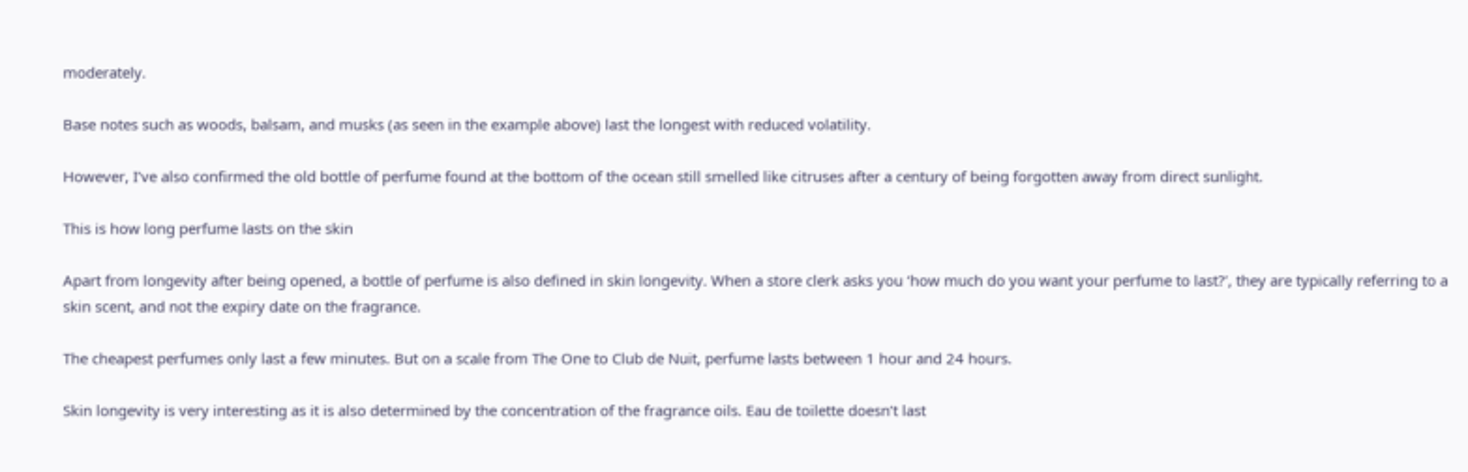moderately.

Base notes such as woods, balsam, and musks (as seen in the example above) last the longest with reduced volatility.

However, I’ve also confirmed the old bottle of perfume found at the bottom of the ocean still smelled like citruses after a century of being forgotten away from direct sunlight.

This is how long perfume lasts on the skin

Apart from longevity after being opened, a bottle of perfume is also defined in skin longevity. When a store clerk asks you ‘how much do you want your perfume to last?’, they are typically referring to a skin scent, and not the expiry date on the fragrance.

The cheapest perfumes only last a few minutes. But on a scale from The One to Club de Nuit, perfume lasts between 1 hour and 24 hours.

Skin longevity is very interesting as it is also determined by the concentration of the fragrance oils. Eau de toilette doesn’t last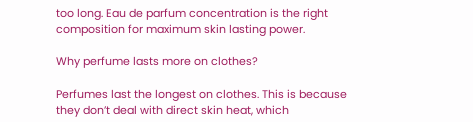too long. Eau de parfum concentration is the right composition for maximum skin lasting power.

Why perfume lasts more on clothes?

Perfumes last the longest on clothes. This is because they don’t deal with direct skin heat, which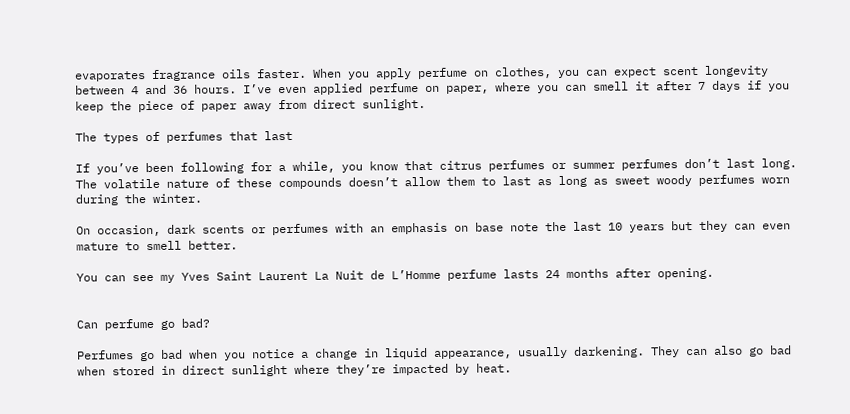evaporates fragrance oils faster. When you apply perfume on clothes, you can expect scent longevity between 4 and 36 hours. I’ve even applied perfume on paper, where you can smell it after 7 days if you keep the piece of paper away from direct sunlight.

The types of perfumes that last

If you’ve been following for a while, you know that citrus perfumes or summer perfumes don’t last long. The volatile nature of these compounds doesn’t allow them to last as long as sweet woody perfumes worn during the winter.

On occasion, dark scents or perfumes with an emphasis on base note the last 10 years but they can even mature to smell better.

You can see my Yves Saint Laurent La Nuit de L’Homme perfume lasts 24 months after opening.


Can perfume go bad?

Perfumes go bad when you notice a change in liquid appearance, usually darkening. They can also go bad when stored in direct sunlight where they’re impacted by heat.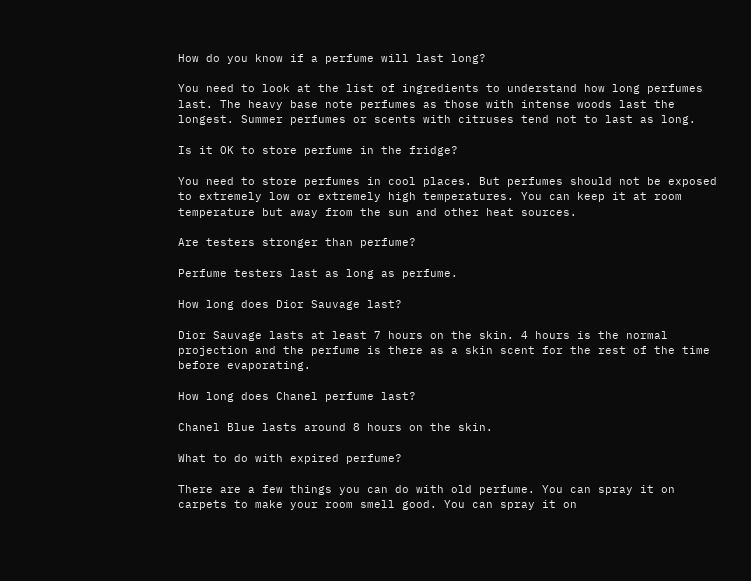How do you know if a perfume will last long?

You need to look at the list of ingredients to understand how long perfumes last. The heavy base note perfumes as those with intense woods last the longest. Summer perfumes or scents with citruses tend not to last as long.

Is it OK to store perfume in the fridge?

You need to store perfumes in cool places. But perfumes should not be exposed to extremely low or extremely high temperatures. You can keep it at room temperature but away from the sun and other heat sources.

Are testers stronger than perfume?

Perfume testers last as long as perfume.

How long does Dior Sauvage last?

Dior Sauvage lasts at least 7 hours on the skin. 4 hours is the normal projection and the perfume is there as a skin scent for the rest of the time before evaporating.

How long does Chanel perfume last?

Chanel Blue lasts around 8 hours on the skin.

What to do with expired perfume?

There are a few things you can do with old perfume. You can spray it on carpets to make your room smell good. You can spray it on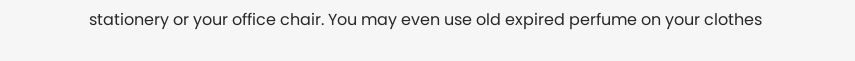stationery or your office chair. You may even use old expired perfume on your clothes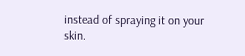instead of spraying it on your skin.